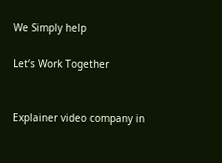We Simply help

Let’s Work Together


Explainer video company in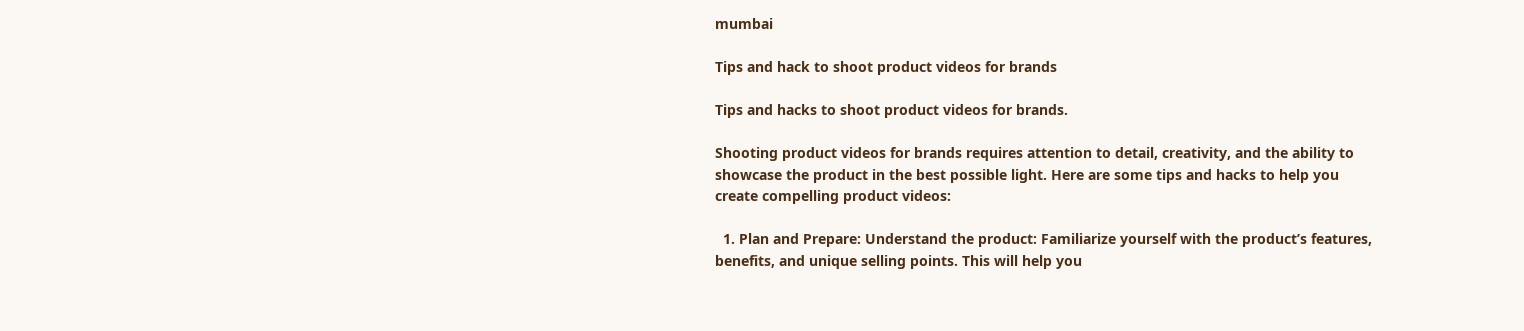mumbai

Tips and hack to shoot product videos for brands

Tips and hacks to shoot product videos for brands.

Shooting product videos for brands requires attention to detail, creativity, and the ability to showcase the product in the best possible light. Here are some tips and hacks to help you create compelling product videos:

  1. Plan and Prepare: Understand the product: Familiarize yourself with the product’s features, benefits, and unique selling points. This will help you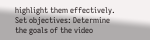highlight them effectively. Set objectives: Determine the goals of the video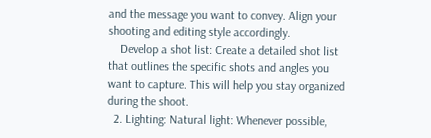and the message you want to convey. Align your shooting and editing style accordingly.
    Develop a shot list: Create a detailed shot list that outlines the specific shots and angles you want to capture. This will help you stay organized during the shoot.
  2. Lighting: Natural light: Whenever possible,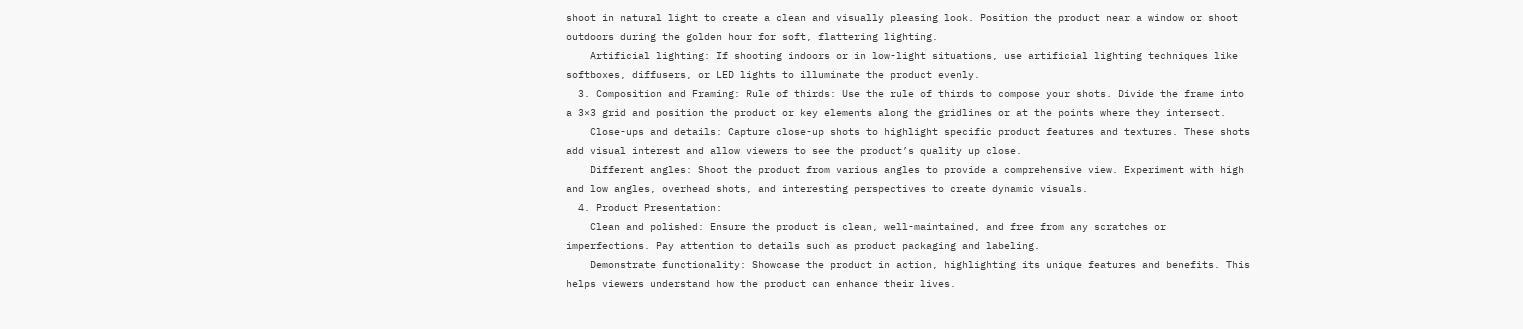shoot in natural light to create a clean and visually pleasing look. Position the product near a window or shoot outdoors during the golden hour for soft, flattering lighting.
    Artificial lighting: If shooting indoors or in low-light situations, use artificial lighting techniques like softboxes, diffusers, or LED lights to illuminate the product evenly.
  3. Composition and Framing: Rule of thirds: Use the rule of thirds to compose your shots. Divide the frame into a 3×3 grid and position the product or key elements along the gridlines or at the points where they intersect.
    Close-ups and details: Capture close-up shots to highlight specific product features and textures. These shots add visual interest and allow viewers to see the product’s quality up close.
    Different angles: Shoot the product from various angles to provide a comprehensive view. Experiment with high and low angles, overhead shots, and interesting perspectives to create dynamic visuals.
  4. Product Presentation:
    Clean and polished: Ensure the product is clean, well-maintained, and free from any scratches or imperfections. Pay attention to details such as product packaging and labeling.
    Demonstrate functionality: Showcase the product in action, highlighting its unique features and benefits. This helps viewers understand how the product can enhance their lives.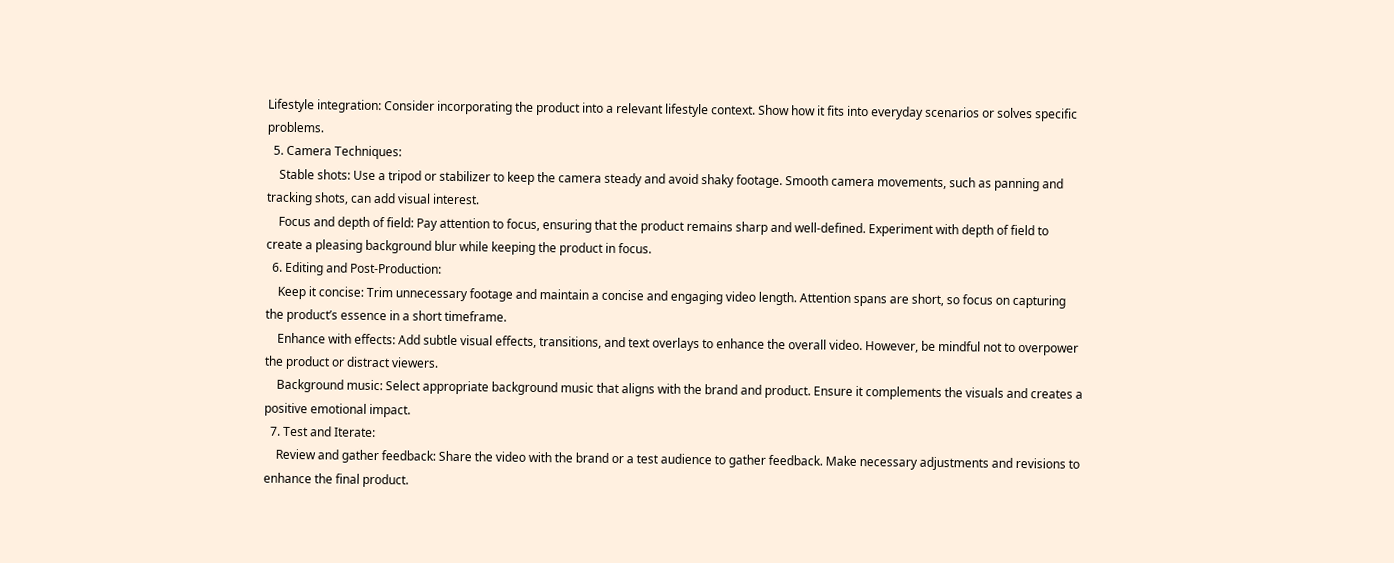Lifestyle integration: Consider incorporating the product into a relevant lifestyle context. Show how it fits into everyday scenarios or solves specific problems.
  5. Camera Techniques:
    Stable shots: Use a tripod or stabilizer to keep the camera steady and avoid shaky footage. Smooth camera movements, such as panning and tracking shots, can add visual interest.
    Focus and depth of field: Pay attention to focus, ensuring that the product remains sharp and well-defined. Experiment with depth of field to create a pleasing background blur while keeping the product in focus.
  6. Editing and Post-Production:
    Keep it concise: Trim unnecessary footage and maintain a concise and engaging video length. Attention spans are short, so focus on capturing the product’s essence in a short timeframe.
    Enhance with effects: Add subtle visual effects, transitions, and text overlays to enhance the overall video. However, be mindful not to overpower the product or distract viewers.
    Background music: Select appropriate background music that aligns with the brand and product. Ensure it complements the visuals and creates a positive emotional impact.
  7. Test and Iterate:
    Review and gather feedback: Share the video with the brand or a test audience to gather feedback. Make necessary adjustments and revisions to enhance the final product.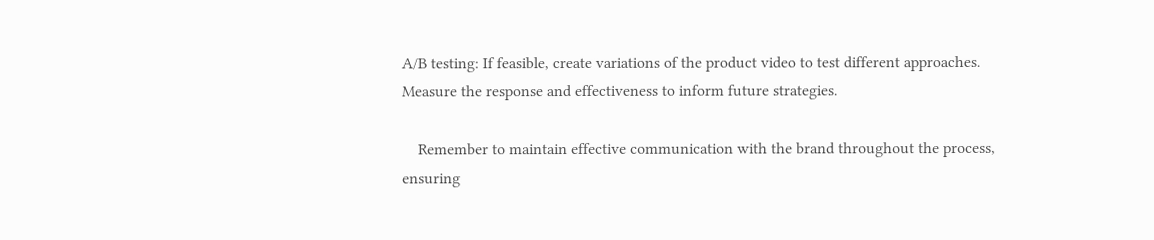A/B testing: If feasible, create variations of the product video to test different approaches. Measure the response and effectiveness to inform future strategies.

    Remember to maintain effective communication with the brand throughout the process, ensuring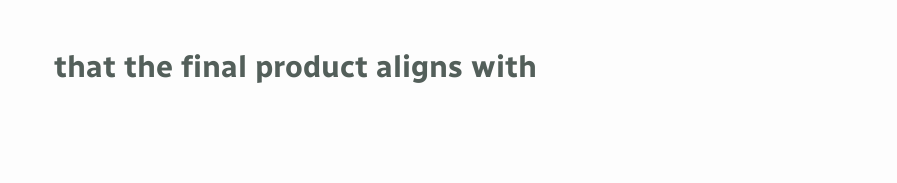that the final product aligns with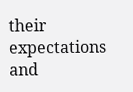their expectations and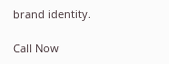brand identity.

Call Now